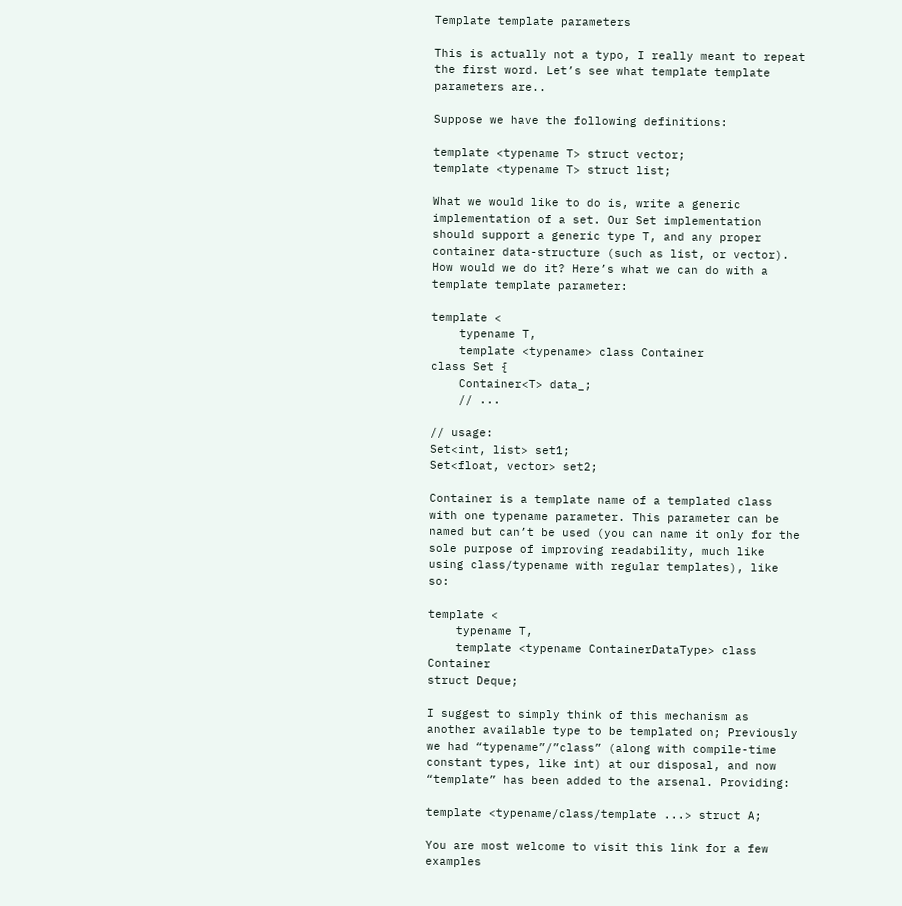Template template parameters

This is actually not a typo, I really meant to repeat the first word. Let’s see what template template parameters are..

Suppose we have the following definitions:

template <typename T> struct vector;
template <typename T> struct list;

What we would like to do is, write a generic implementation of a set. Our Set implementation should support a generic type T, and any proper container data-structure (such as list, or vector). How would we do it? Here’s what we can do with a template template parameter:

template <
    typename T,
    template <typename> class Container
class Set {
    Container<T> data_;
    // ...

// usage:
Set<int, list> set1;
Set<float, vector> set2;

Container is a template name of a templated class with one typename parameter. This parameter can be named but can’t be used (you can name it only for the sole purpose of improving readability, much like using class/typename with regular templates), like so:

template <
    typename T,
    template <typename ContainerDataType> class Container
struct Deque;

I suggest to simply think of this mechanism as another available type to be templated on; Previously we had “typename”/”class” (along with compile-time constant types, like int) at our disposal, and now “template” has been added to the arsenal. Providing:

template <typename/class/template ...> struct A;

You are most welcome to visit this link for a few examples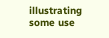illustrating some use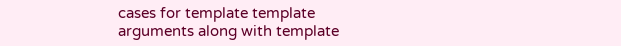cases for template template arguments along with template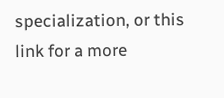specialization, or this link for a more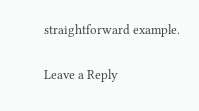straightforward example.

Leave a Reply